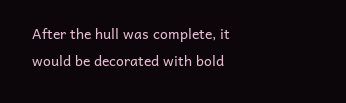After the hull was complete, it would be decorated with bold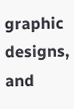graphic designs, and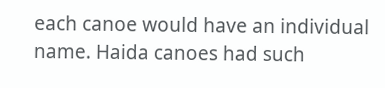each canoe would have an individual name. Haida canoes had such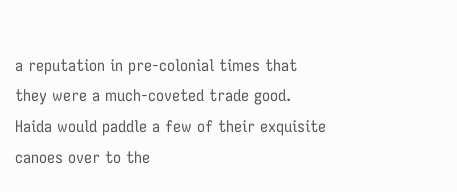a reputation in pre-colonial times that they were a much-coveted trade good. Haida would paddle a few of their exquisite canoes over to the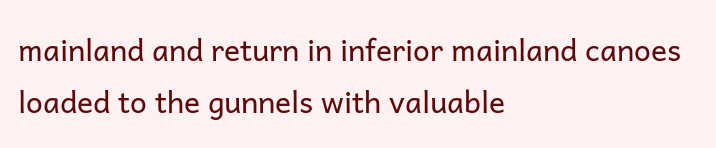mainland and return in inferior mainland canoes loaded to the gunnels with valuable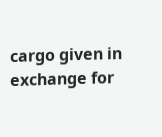cargo given in exchange for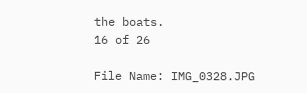the boats.
16 of 26

File Name: IMG_0328.JPG